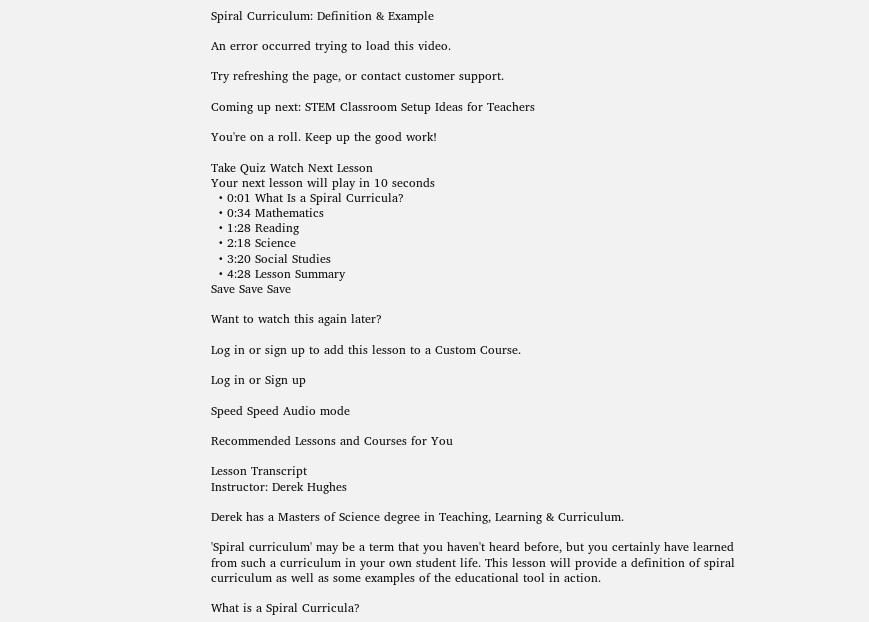Spiral Curriculum: Definition & Example

An error occurred trying to load this video.

Try refreshing the page, or contact customer support.

Coming up next: STEM Classroom Setup Ideas for Teachers

You're on a roll. Keep up the good work!

Take Quiz Watch Next Lesson
Your next lesson will play in 10 seconds
  • 0:01 What Is a Spiral Curricula?
  • 0:34 Mathematics
  • 1:28 Reading
  • 2:18 Science
  • 3:20 Social Studies
  • 4:28 Lesson Summary
Save Save Save

Want to watch this again later?

Log in or sign up to add this lesson to a Custom Course.

Log in or Sign up

Speed Speed Audio mode

Recommended Lessons and Courses for You

Lesson Transcript
Instructor: Derek Hughes

Derek has a Masters of Science degree in Teaching, Learning & Curriculum.

'Spiral curriculum' may be a term that you haven't heard before, but you certainly have learned from such a curriculum in your own student life. This lesson will provide a definition of spiral curriculum as well as some examples of the educational tool in action.

What is a Spiral Curricula?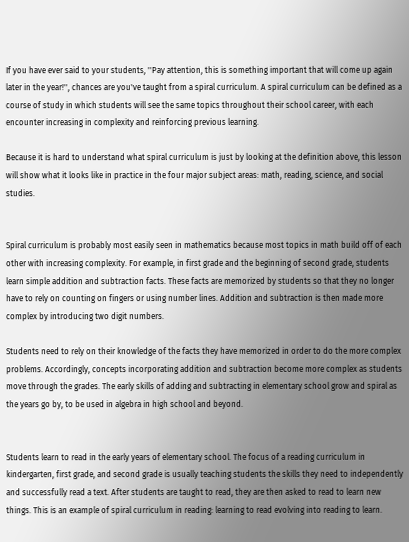If you have ever said to your students, ''Pay attention, this is something important that will come up again later in the year!'', chances are you've taught from a spiral curriculum. A spiral curriculum can be defined as a course of study in which students will see the same topics throughout their school career, with each encounter increasing in complexity and reinforcing previous learning.

Because it is hard to understand what spiral curriculum is just by looking at the definition above, this lesson will show what it looks like in practice in the four major subject areas: math, reading, science, and social studies.


Spiral curriculum is probably most easily seen in mathematics because most topics in math build off of each other with increasing complexity. For example, in first grade and the beginning of second grade, students learn simple addition and subtraction facts. These facts are memorized by students so that they no longer have to rely on counting on fingers or using number lines. Addition and subtraction is then made more complex by introducing two digit numbers.

Students need to rely on their knowledge of the facts they have memorized in order to do the more complex problems. Accordingly, concepts incorporating addition and subtraction become more complex as students move through the grades. The early skills of adding and subtracting in elementary school grow and spiral as the years go by, to be used in algebra in high school and beyond.


Students learn to read in the early years of elementary school. The focus of a reading curriculum in kindergarten, first grade, and second grade is usually teaching students the skills they need to independently and successfully read a text. After students are taught to read, they are then asked to read to learn new things. This is an example of spiral curriculum in reading: learning to read evolving into reading to learn.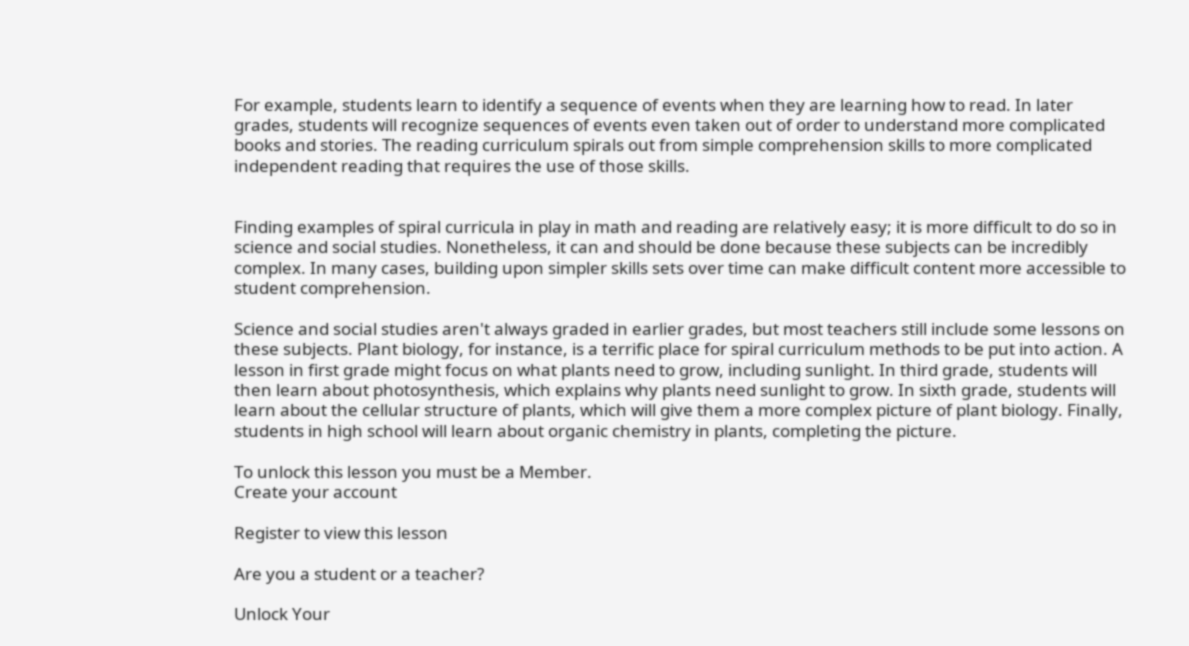For example, students learn to identify a sequence of events when they are learning how to read. In later grades, students will recognize sequences of events even taken out of order to understand more complicated books and stories. The reading curriculum spirals out from simple comprehension skills to more complicated independent reading that requires the use of those skills.


Finding examples of spiral curricula in play in math and reading are relatively easy; it is more difficult to do so in science and social studies. Nonetheless, it can and should be done because these subjects can be incredibly complex. In many cases, building upon simpler skills sets over time can make difficult content more accessible to student comprehension.

Science and social studies aren't always graded in earlier grades, but most teachers still include some lessons on these subjects. Plant biology, for instance, is a terrific place for spiral curriculum methods to be put into action. A lesson in first grade might focus on what plants need to grow, including sunlight. In third grade, students will then learn about photosynthesis, which explains why plants need sunlight to grow. In sixth grade, students will learn about the cellular structure of plants, which will give them a more complex picture of plant biology. Finally, students in high school will learn about organic chemistry in plants, completing the picture.

To unlock this lesson you must be a Member.
Create your account

Register to view this lesson

Are you a student or a teacher?

Unlock Your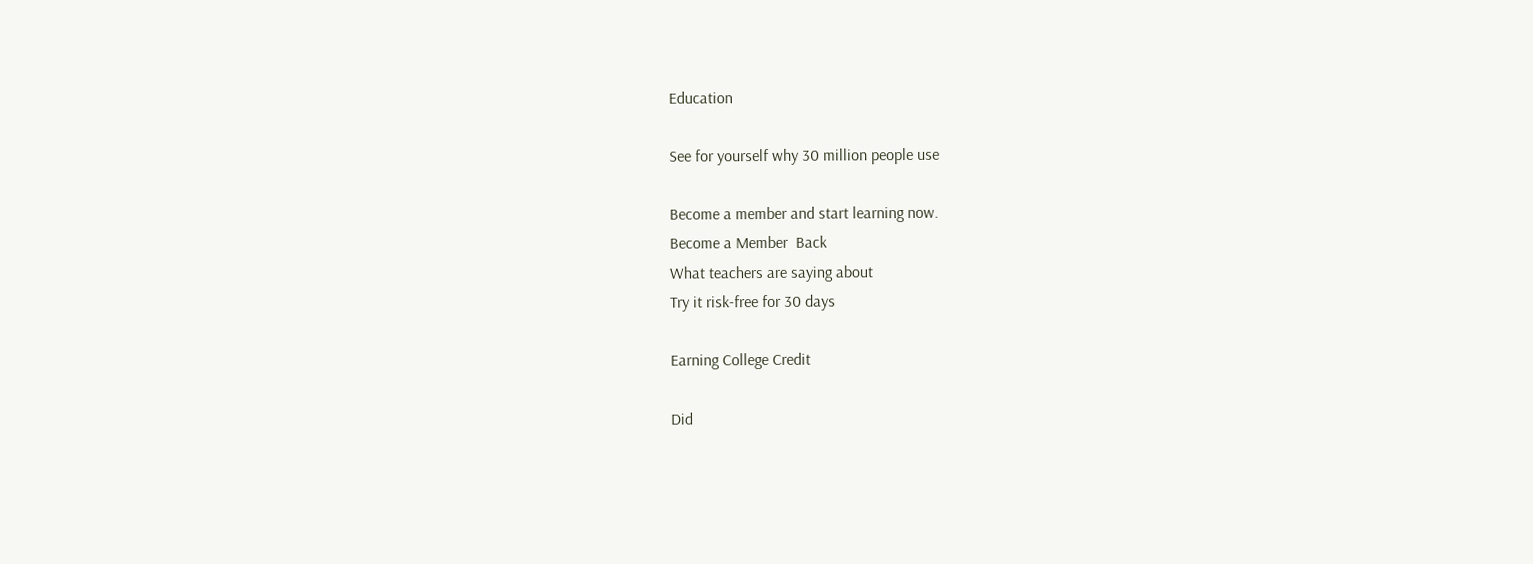Education

See for yourself why 30 million people use

Become a member and start learning now.
Become a Member  Back
What teachers are saying about
Try it risk-free for 30 days

Earning College Credit

Did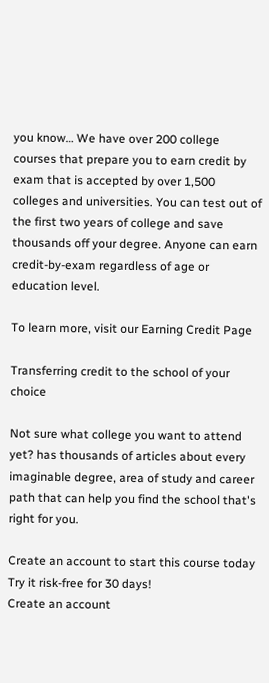you know… We have over 200 college courses that prepare you to earn credit by exam that is accepted by over 1,500 colleges and universities. You can test out of the first two years of college and save thousands off your degree. Anyone can earn credit-by-exam regardless of age or education level.

To learn more, visit our Earning Credit Page

Transferring credit to the school of your choice

Not sure what college you want to attend yet? has thousands of articles about every imaginable degree, area of study and career path that can help you find the school that's right for you.

Create an account to start this course today
Try it risk-free for 30 days!
Create an account